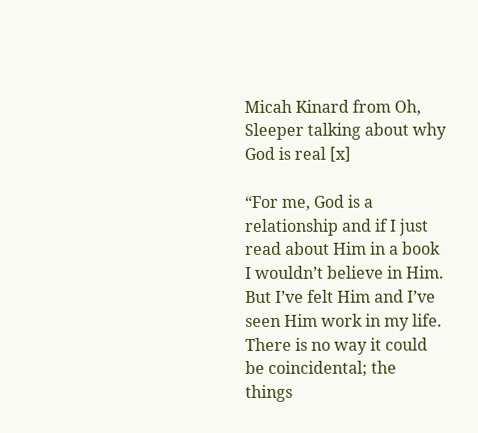Micah Kinard from Oh, Sleeper talking about why God is real [x]

“For me, God is a relationship and if I just read about Him in a book I wouldn’t believe in Him. But I’ve felt Him and I’ve seen Him work in my life. There is no way it could be coincidental; the things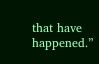that have happened.”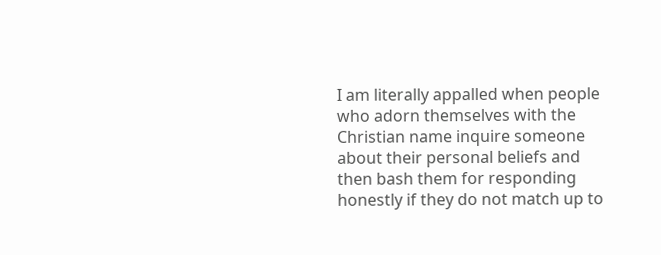I am literally appalled when people who adorn themselves with the Christian name inquire someone about their personal beliefs and then bash them for responding honestly if they do not match up to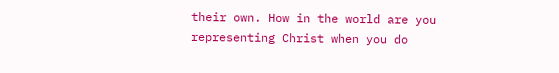their own. How in the world are you representing Christ when you do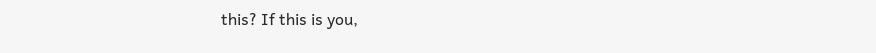this? If this is you,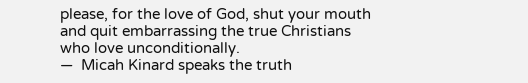please, for the love of God, shut your mouth and quit embarrassing the true Christians who love unconditionally.
—  Micah Kinard speaks the truth